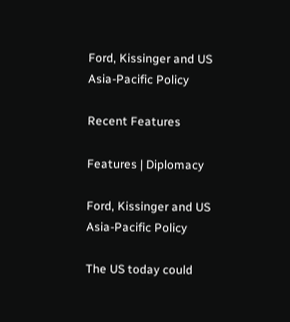Ford, Kissinger and US Asia-Pacific Policy

Recent Features

Features | Diplomacy

Ford, Kissinger and US Asia-Pacific Policy

The US today could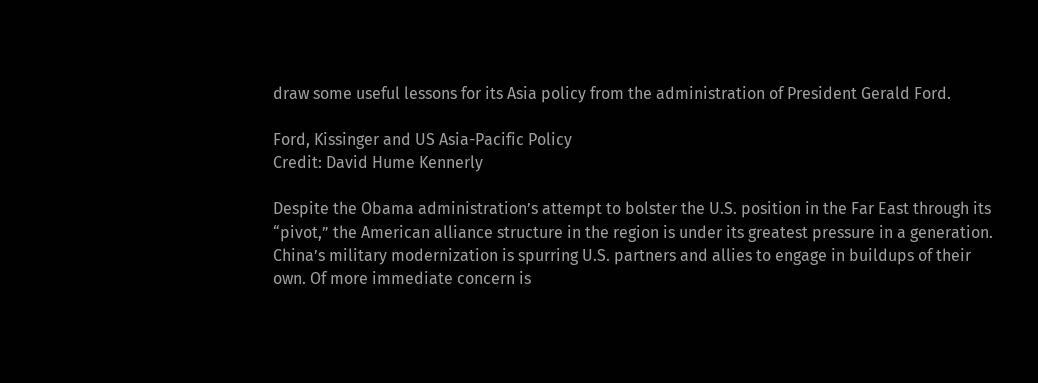draw some useful lessons for its Asia policy from the administration of President Gerald Ford.

Ford, Kissinger and US Asia-Pacific Policy
Credit: David Hume Kennerly

Despite the Obama administration’s attempt to bolster the U.S. position in the Far East through its “pivot,” the American alliance structure in the region is under its greatest pressure in a generation. China’s military modernization is spurring U.S. partners and allies to engage in buildups of their own. Of more immediate concern is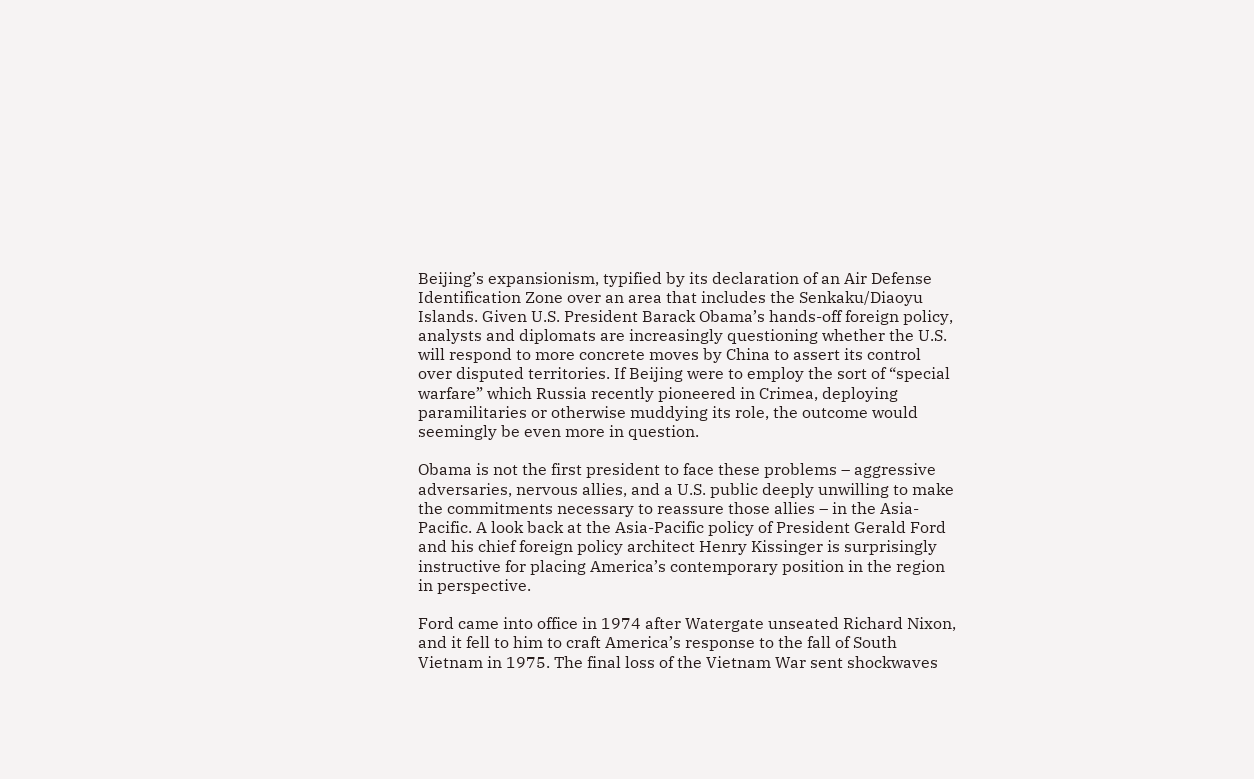Beijing’s expansionism, typified by its declaration of an Air Defense Identification Zone over an area that includes the Senkaku/Diaoyu Islands. Given U.S. President Barack Obama’s hands-off foreign policy, analysts and diplomats are increasingly questioning whether the U.S. will respond to more concrete moves by China to assert its control over disputed territories. If Beijing were to employ the sort of “special warfare” which Russia recently pioneered in Crimea, deploying paramilitaries or otherwise muddying its role, the outcome would seemingly be even more in question.

Obama is not the first president to face these problems – aggressive adversaries, nervous allies, and a U.S. public deeply unwilling to make the commitments necessary to reassure those allies – in the Asia-Pacific. A look back at the Asia-Pacific policy of President Gerald Ford and his chief foreign policy architect Henry Kissinger is surprisingly instructive for placing America’s contemporary position in the region in perspective.

Ford came into office in 1974 after Watergate unseated Richard Nixon, and it fell to him to craft America’s response to the fall of South Vietnam in 1975. The final loss of the Vietnam War sent shockwaves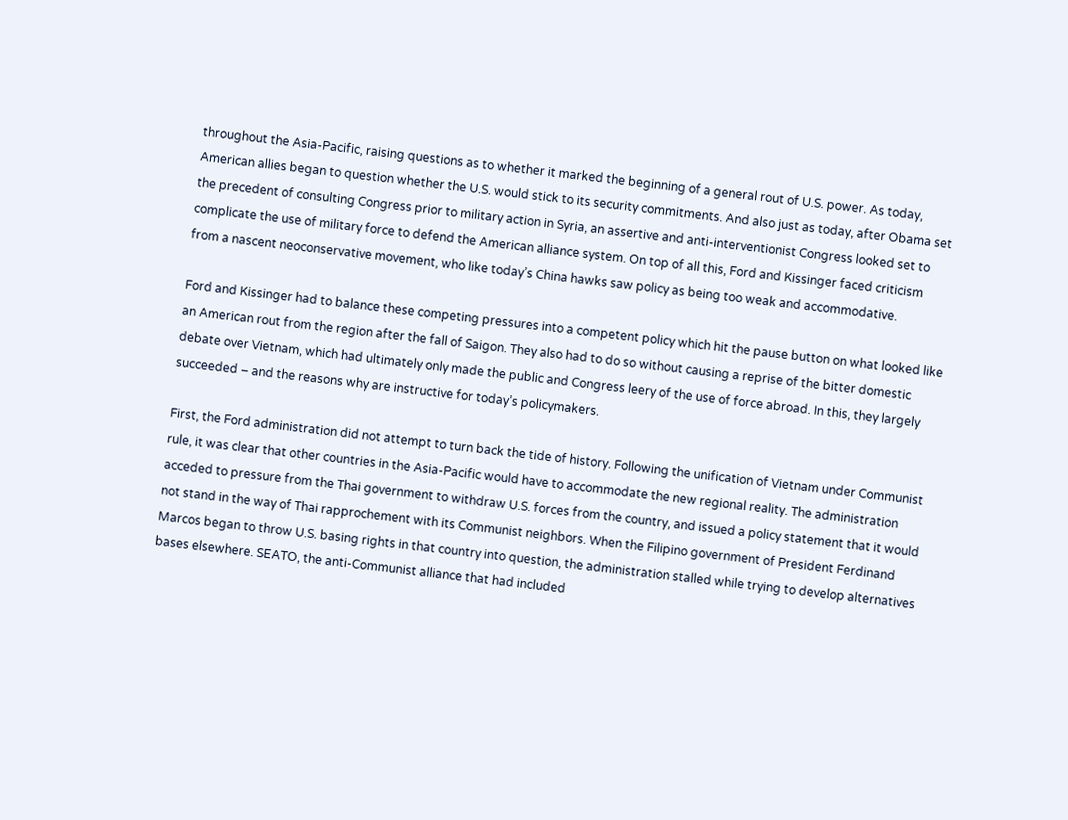throughout the Asia-Pacific, raising questions as to whether it marked the beginning of a general rout of U.S. power. As today, American allies began to question whether the U.S. would stick to its security commitments. And also just as today, after Obama set the precedent of consulting Congress prior to military action in Syria, an assertive and anti-interventionist Congress looked set to complicate the use of military force to defend the American alliance system. On top of all this, Ford and Kissinger faced criticism from a nascent neoconservative movement, who like today’s China hawks saw policy as being too weak and accommodative.

Ford and Kissinger had to balance these competing pressures into a competent policy which hit the pause button on what looked like an American rout from the region after the fall of Saigon. They also had to do so without causing a reprise of the bitter domestic debate over Vietnam, which had ultimately only made the public and Congress leery of the use of force abroad. In this, they largely succeeded – and the reasons why are instructive for today’s policymakers.

First, the Ford administration did not attempt to turn back the tide of history. Following the unification of Vietnam under Communist rule, it was clear that other countries in the Asia-Pacific would have to accommodate the new regional reality. The administration acceded to pressure from the Thai government to withdraw U.S. forces from the country, and issued a policy statement that it would not stand in the way of Thai rapprochement with its Communist neighbors. When the Filipino government of President Ferdinand Marcos began to throw U.S. basing rights in that country into question, the administration stalled while trying to develop alternatives bases elsewhere. SEATO, the anti-Communist alliance that had included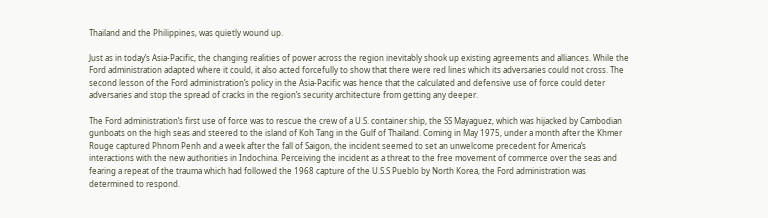Thailand and the Philippines, was quietly wound up.

Just as in today’s Asia-Pacific, the changing realities of power across the region inevitably shook up existing agreements and alliances. While the Ford administration adapted where it could, it also acted forcefully to show that there were red lines which its adversaries could not cross. The second lesson of the Ford administration’s policy in the Asia-Pacific was hence that the calculated and defensive use of force could deter adversaries and stop the spread of cracks in the region’s security architecture from getting any deeper.

The Ford administration’s first use of force was to rescue the crew of a U.S. container ship, the SS Mayaguez, which was hijacked by Cambodian gunboats on the high seas and steered to the island of Koh Tang in the Gulf of Thailand. Coming in May 1975, under a month after the Khmer Rouge captured Phnom Penh and a week after the fall of Saigon, the incident seemed to set an unwelcome precedent for America’s interactions with the new authorities in Indochina. Perceiving the incident as a threat to the free movement of commerce over the seas and fearing a repeat of the trauma which had followed the 1968 capture of the U.S.S Pueblo by North Korea, the Ford administration was determined to respond.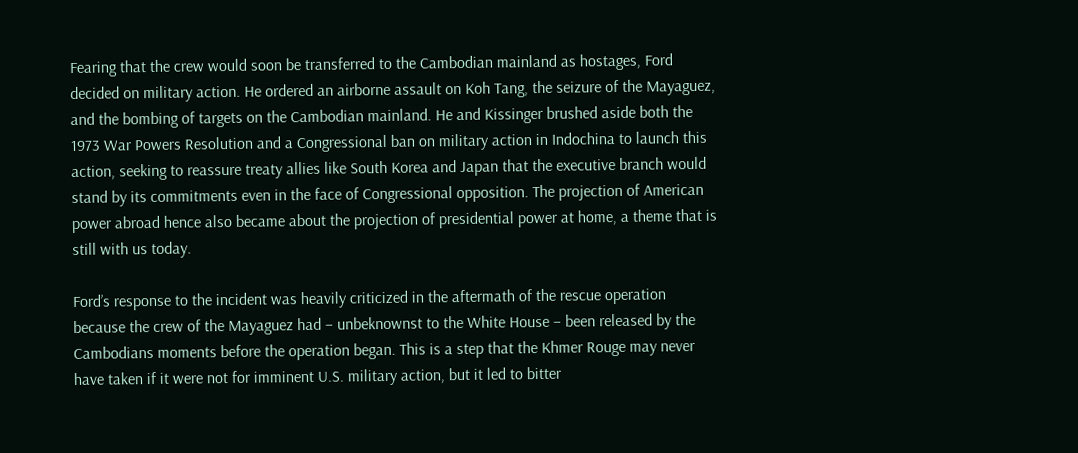Fearing that the crew would soon be transferred to the Cambodian mainland as hostages, Ford decided on military action. He ordered an airborne assault on Koh Tang, the seizure of the Mayaguez, and the bombing of targets on the Cambodian mainland. He and Kissinger brushed aside both the 1973 War Powers Resolution and a Congressional ban on military action in Indochina to launch this action, seeking to reassure treaty allies like South Korea and Japan that the executive branch would stand by its commitments even in the face of Congressional opposition. The projection of American power abroad hence also became about the projection of presidential power at home, a theme that is still with us today.

Ford’s response to the incident was heavily criticized in the aftermath of the rescue operation because the crew of the Mayaguez had – unbeknownst to the White House – been released by the Cambodians moments before the operation began. This is a step that the Khmer Rouge may never have taken if it were not for imminent U.S. military action, but it led to bitter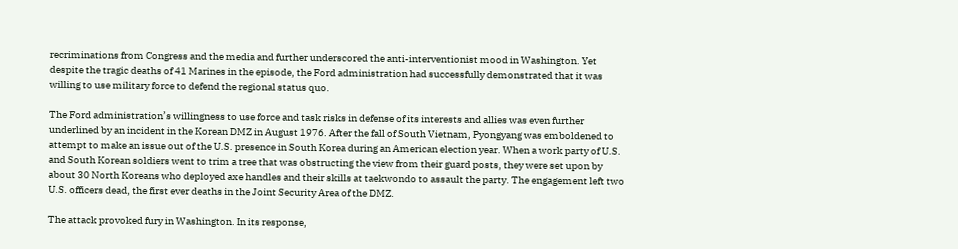recriminations from Congress and the media and further underscored the anti-interventionist mood in Washington. Yet despite the tragic deaths of 41 Marines in the episode, the Ford administration had successfully demonstrated that it was willing to use military force to defend the regional status quo.

The Ford administration’s willingness to use force and task risks in defense of its interests and allies was even further underlined by an incident in the Korean DMZ in August 1976. After the fall of South Vietnam, Pyongyang was emboldened to attempt to make an issue out of the U.S. presence in South Korea during an American election year. When a work party of U.S. and South Korean soldiers went to trim a tree that was obstructing the view from their guard posts, they were set upon by about 30 North Koreans who deployed axe handles and their skills at taekwondo to assault the party. The engagement left two U.S. officers dead, the first ever deaths in the Joint Security Area of the DMZ.

The attack provoked fury in Washington. In its response,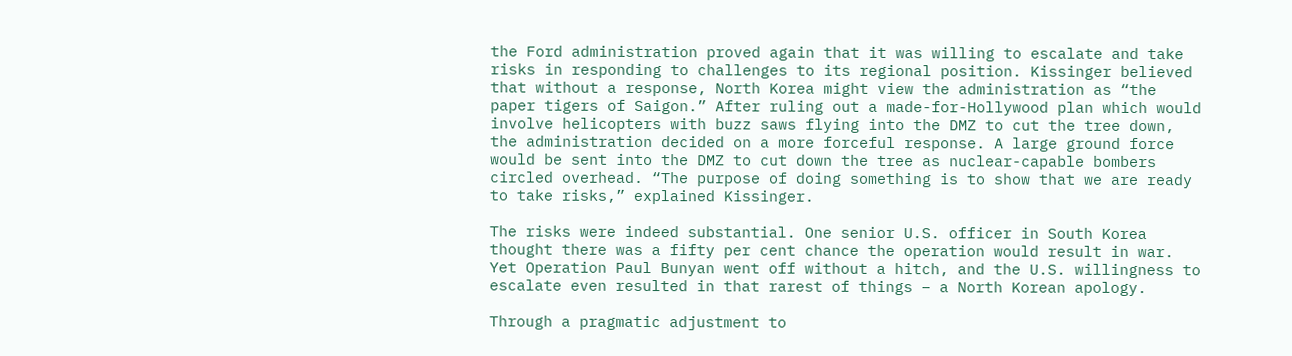the Ford administration proved again that it was willing to escalate and take risks in responding to challenges to its regional position. Kissinger believed that without a response, North Korea might view the administration as “the paper tigers of Saigon.” After ruling out a made-for-Hollywood plan which would involve helicopters with buzz saws flying into the DMZ to cut the tree down, the administration decided on a more forceful response. A large ground force would be sent into the DMZ to cut down the tree as nuclear-capable bombers circled overhead. “The purpose of doing something is to show that we are ready to take risks,” explained Kissinger.

The risks were indeed substantial. One senior U.S. officer in South Korea thought there was a fifty per cent chance the operation would result in war. Yet Operation Paul Bunyan went off without a hitch, and the U.S. willingness to escalate even resulted in that rarest of things – a North Korean apology.

Through a pragmatic adjustment to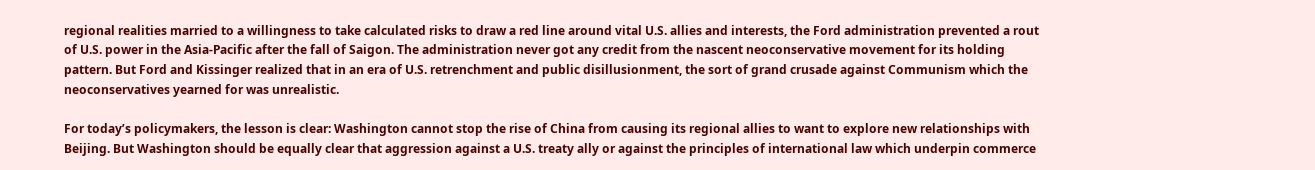regional realities married to a willingness to take calculated risks to draw a red line around vital U.S. allies and interests, the Ford administration prevented a rout of U.S. power in the Asia-Pacific after the fall of Saigon. The administration never got any credit from the nascent neoconservative movement for its holding pattern. But Ford and Kissinger realized that in an era of U.S. retrenchment and public disillusionment, the sort of grand crusade against Communism which the neoconservatives yearned for was unrealistic.

For today’s policymakers, the lesson is clear: Washington cannot stop the rise of China from causing its regional allies to want to explore new relationships with Beijing. But Washington should be equally clear that aggression against a U.S. treaty ally or against the principles of international law which underpin commerce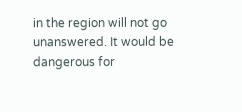in the region will not go unanswered. It would be dangerous for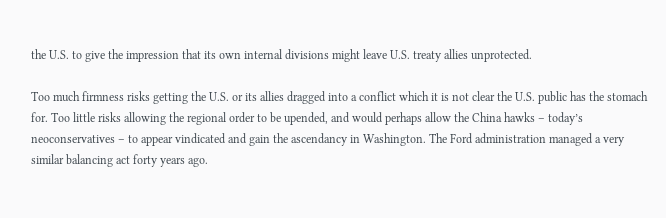the U.S. to give the impression that its own internal divisions might leave U.S. treaty allies unprotected.

Too much firmness risks getting the U.S. or its allies dragged into a conflict which it is not clear the U.S. public has the stomach for. Too little risks allowing the regional order to be upended, and would perhaps allow the China hawks – today’s neoconservatives – to appear vindicated and gain the ascendancy in Washington. The Ford administration managed a very similar balancing act forty years ago.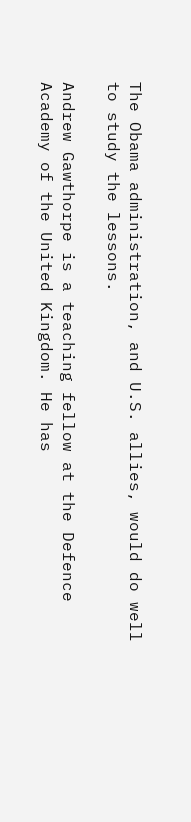The Obama administration, and U.S. allies, would do well to study the lessons.

Andrew Gawthorpe is a teaching fellow at the Defence Academy of the United Kingdom. He has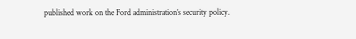published work on the Ford administration’s security policy.